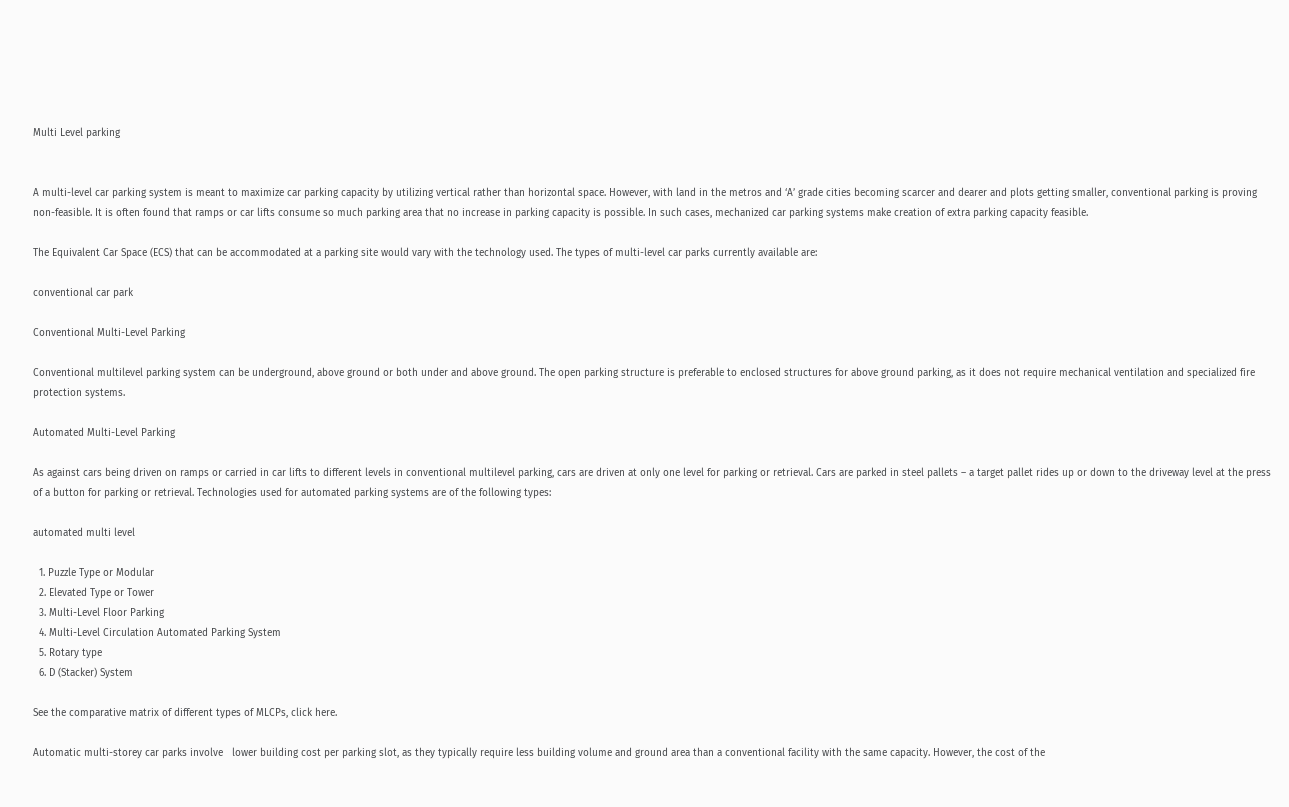Multi Level parking


A multi-level car parking system is meant to maximize car parking capacity by utilizing vertical rather than horizontal space. However, with land in the metros and ‘A’ grade cities becoming scarcer and dearer and plots getting smaller, conventional parking is proving non-feasible. It is often found that ramps or car lifts consume so much parking area that no increase in parking capacity is possible. In such cases, mechanized car parking systems make creation of extra parking capacity feasible.

The Equivalent Car Space (ECS) that can be accommodated at a parking site would vary with the technology used. The types of multi-level car parks currently available are:

conventional car park

Conventional Multi-Level Parking

Conventional multilevel parking system can be underground, above ground or both under and above ground. The open parking structure is preferable to enclosed structures for above ground parking, as it does not require mechanical ventilation and specialized fire protection systems.

Automated Multi-Level Parking

As against cars being driven on ramps or carried in car lifts to different levels in conventional multilevel parking, cars are driven at only one level for parking or retrieval. Cars are parked in steel pallets – a target pallet rides up or down to the driveway level at the press of a button for parking or retrieval. Technologies used for automated parking systems are of the following types:

automated multi level

  1. Puzzle Type or Modular
  2. Elevated Type or Tower
  3. Multi-Level Floor Parking
  4. Multi-Level Circulation Automated Parking System
  5. Rotary type
  6. D (Stacker) System

See the comparative matrix of different types of MLCPs, click here.

Automatic multi-storey car parks involve   lower building cost per parking slot, as they typically require less building volume and ground area than a conventional facility with the same capacity. However, the cost of the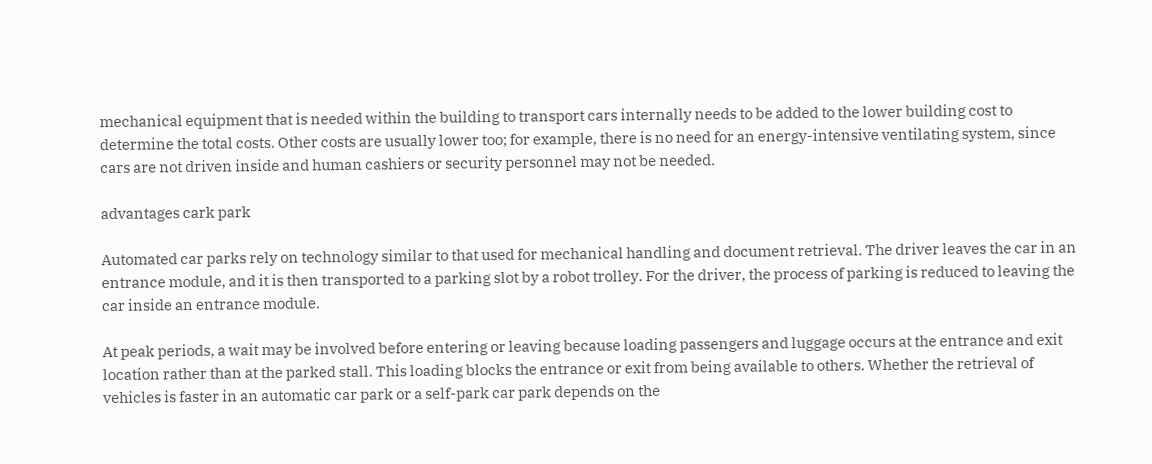mechanical equipment that is needed within the building to transport cars internally needs to be added to the lower building cost to determine the total costs. Other costs are usually lower too; for example, there is no need for an energy-intensive ventilating system, since cars are not driven inside and human cashiers or security personnel may not be needed.

advantages cark park

Automated car parks rely on technology similar to that used for mechanical handling and document retrieval. The driver leaves the car in an entrance module, and it is then transported to a parking slot by a robot trolley. For the driver, the process of parking is reduced to leaving the car inside an entrance module.

At peak periods, a wait may be involved before entering or leaving because loading passengers and luggage occurs at the entrance and exit location rather than at the parked stall. This loading blocks the entrance or exit from being available to others. Whether the retrieval of vehicles is faster in an automatic car park or a self-park car park depends on the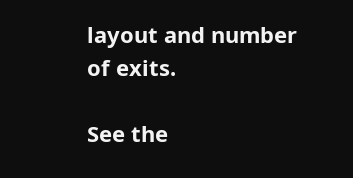layout and number of exits.

See the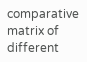comparative matrix of different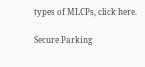types of MLCPs, click here.

Secure Parking